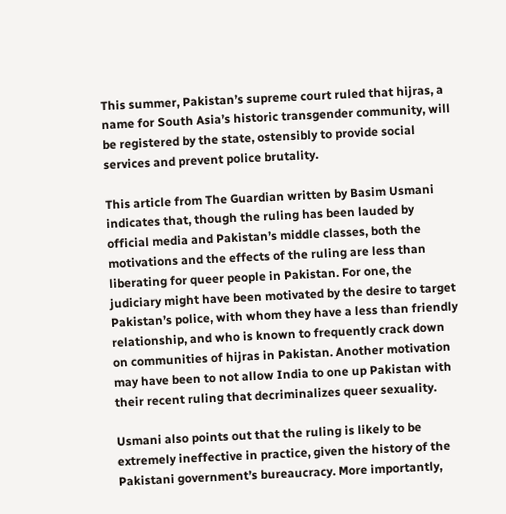This summer, Pakistan’s supreme court ruled that hijras, a name for South Asia’s historic transgender community, will be registered by the state, ostensibly to provide social services and prevent police brutality.

This article from The Guardian written by Basim Usmani indicates that, though the ruling has been lauded by official media and Pakistan’s middle classes, both the motivations and the effects of the ruling are less than liberating for queer people in Pakistan. For one, the judiciary might have been motivated by the desire to target Pakistan’s police, with whom they have a less than friendly relationship, and who is known to frequently crack down on communities of hijras in Pakistan. Another motivation may have been to not allow India to one up Pakistan with their recent ruling that decriminalizes queer sexuality.

Usmani also points out that the ruling is likely to be extremely ineffective in practice, given the history of the Pakistani government’s bureaucracy. More importantly,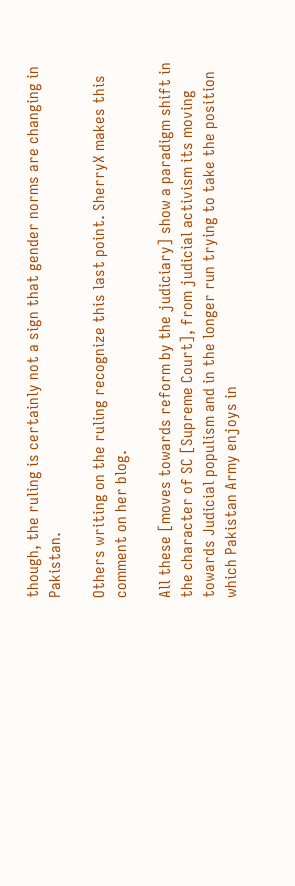though, the ruling is certainly not a sign that gender norms are changing in Pakistan.

Others writing on the ruling recognize this last point. SherryX makes this comment on her blog.

All these [moves towards reform by the judiciary] show a paradigm shift in the character of SC [Supreme Court], from judicial activism its moving towards Judicial populism and in the longer run trying to take the position which Pakistan Army enjoys in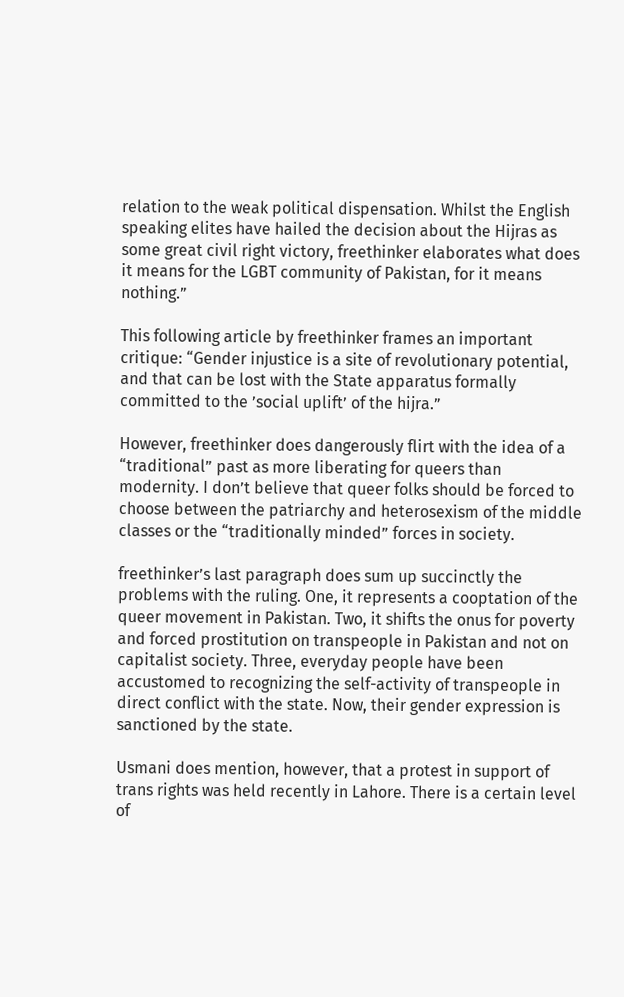relation to the weak political dispensation. Whilst the English speaking elites have hailed the decision about the Hijras as some great civil right victory, freethinker elaborates what does it means for the LGBT community of Pakistan, for it means nothing.”

This following article by freethinker frames an important critique: “Gender injustice is a site of revolutionary potential, and that can be lost with the State apparatus formally committed to the ’social uplift’ of the hijra.”

However, freethinker does dangerously flirt with the idea of a “traditional” past as more liberating for queers than modernity. I don’t believe that queer folks should be forced to choose between the patriarchy and heterosexism of the middle classes or the “traditionally minded” forces in society.

freethinker’s last paragraph does sum up succinctly the problems with the ruling. One, it represents a cooptation of the queer movement in Pakistan. Two, it shifts the onus for poverty and forced prostitution on transpeople in Pakistan and not on capitalist society. Three, everyday people have been accustomed to recognizing the self-activity of transpeople in direct conflict with the state. Now, their gender expression is sanctioned by the state.

Usmani does mention, however, that a protest in support of trans rights was held recently in Lahore. There is a certain level of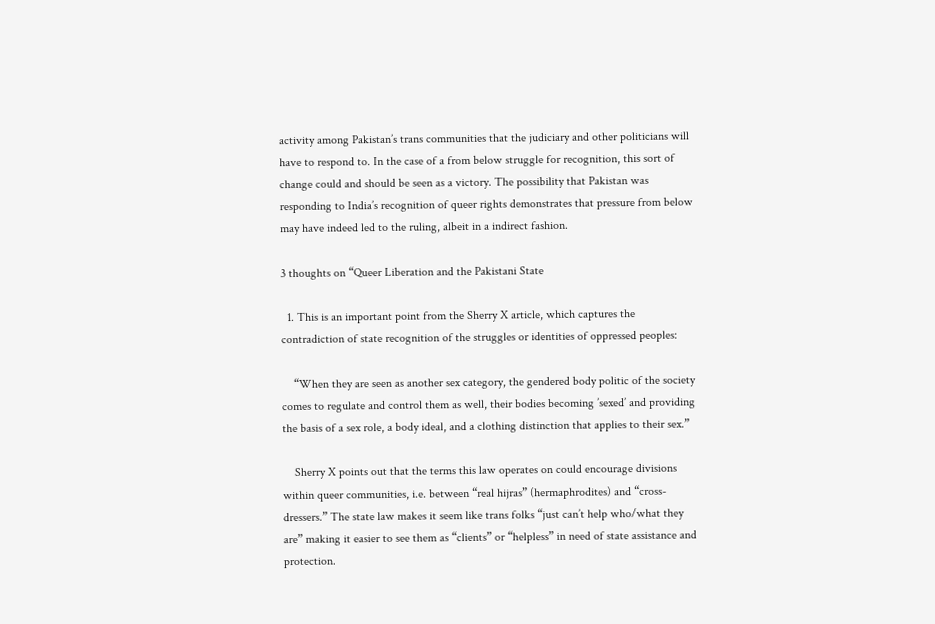activity among Pakistan’s trans communities that the judiciary and other politicians will have to respond to. In the case of a from below struggle for recognition, this sort of change could and should be seen as a victory. The possibility that Pakistan was responding to India’s recognition of queer rights demonstrates that pressure from below may have indeed led to the ruling, albeit in a indirect fashion.

3 thoughts on “Queer Liberation and the Pakistani State

  1. This is an important point from the Sherry X article, which captures the contradiction of state recognition of the struggles or identities of oppressed peoples:

    “When they are seen as another sex category, the gendered body politic of the society comes to regulate and control them as well, their bodies becoming ’sexed’ and providing the basis of a sex role, a body ideal, and a clothing distinction that applies to their sex.”

    Sherry X points out that the terms this law operates on could encourage divisions within queer communities, i.e. between “real hijras” (hermaphrodites) and “cross-dressers.” The state law makes it seem like trans folks “just can’t help who/what they are” making it easier to see them as “clients” or “helpless” in need of state assistance and protection.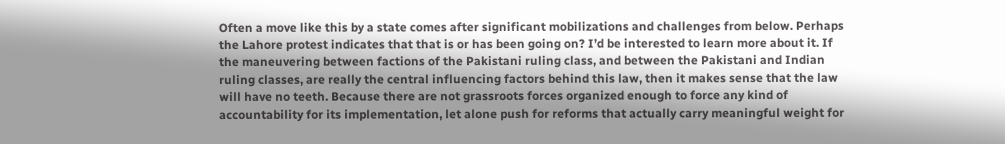Often a move like this by a state comes after significant mobilizations and challenges from below. Perhaps the Lahore protest indicates that that is or has been going on? I’d be interested to learn more about it. If the maneuvering between factions of the Pakistani ruling class, and between the Pakistani and Indian ruling classes, are really the central influencing factors behind this law, then it makes sense that the law will have no teeth. Because there are not grassroots forces organized enough to force any kind of accountability for its implementation, let alone push for reforms that actually carry meaningful weight for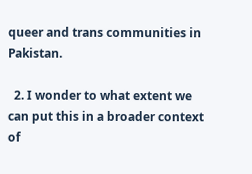queer and trans communities in Pakistan.

  2. I wonder to what extent we can put this in a broader context of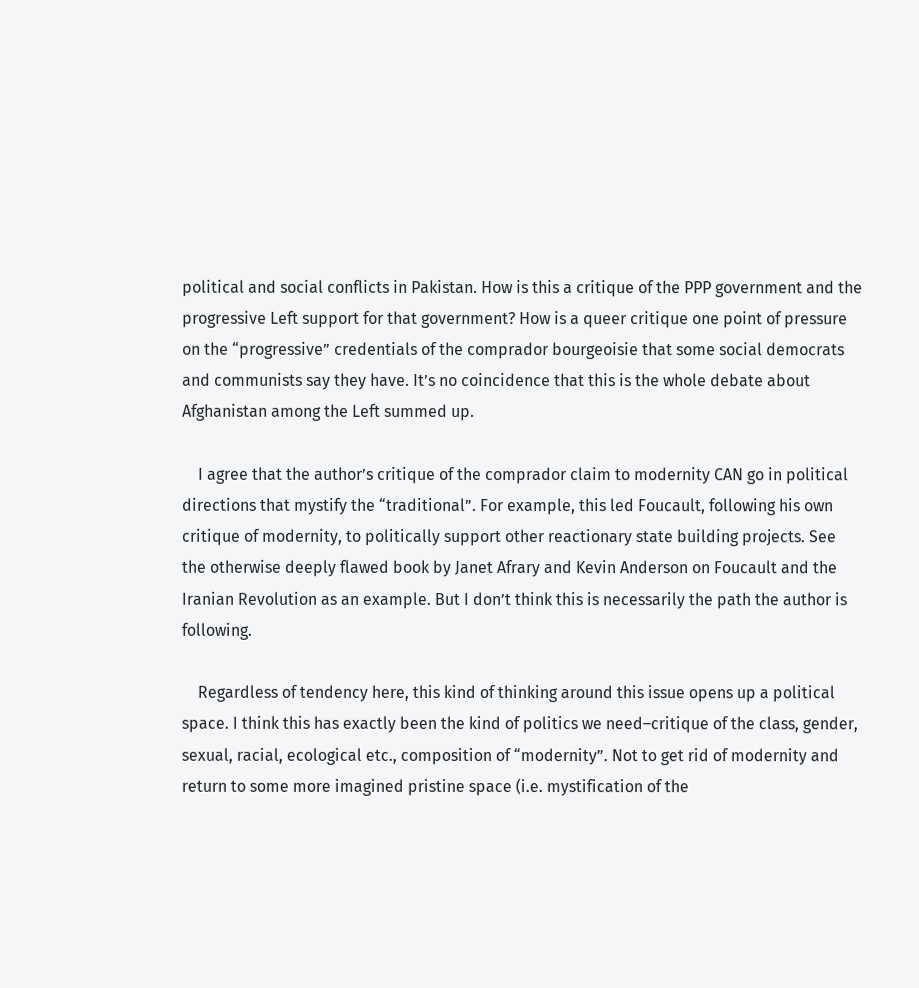political and social conflicts in Pakistan. How is this a critique of the PPP government and the progressive Left support for that government? How is a queer critique one point of pressure on the “progressive” credentials of the comprador bourgeoisie that some social democrats and communists say they have. It’s no coincidence that this is the whole debate about Afghanistan among the Left summed up.

    I agree that the author’s critique of the comprador claim to modernity CAN go in political directions that mystify the “traditional”. For example, this led Foucault, following his own critique of modernity, to politically support other reactionary state building projects. See the otherwise deeply flawed book by Janet Afrary and Kevin Anderson on Foucault and the Iranian Revolution as an example. But I don’t think this is necessarily the path the author is following.

    Regardless of tendency here, this kind of thinking around this issue opens up a political space. I think this has exactly been the kind of politics we need–critique of the class, gender, sexual, racial, ecological etc., composition of “modernity”. Not to get rid of modernity and return to some more imagined pristine space (i.e. mystification of the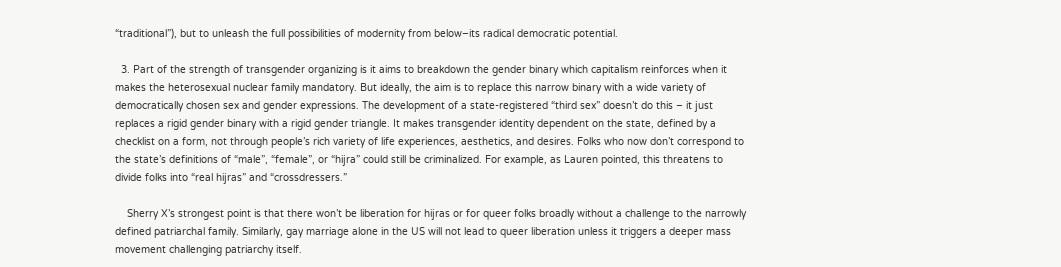“traditional”), but to unleash the full possibilities of modernity from below–its radical democratic potential.

  3. Part of the strength of transgender organizing is it aims to breakdown the gender binary which capitalism reinforces when it makes the heterosexual nuclear family mandatory. But ideally, the aim is to replace this narrow binary with a wide variety of democratically chosen sex and gender expressions. The development of a state-registered “third sex” doesn’t do this – it just replaces a rigid gender binary with a rigid gender triangle. It makes transgender identity dependent on the state, defined by a checklist on a form, not through people’s rich variety of life experiences, aesthetics, and desires. Folks who now don’t correspond to the state’s definitions of “male”, “female”, or “hijra” could still be criminalized. For example, as Lauren pointed, this threatens to divide folks into “real hijras” and “crossdressers.”

    Sherry X’s strongest point is that there won’t be liberation for hijras or for queer folks broadly without a challenge to the narrowly defined patriarchal family. Similarly, gay marriage alone in the US will not lead to queer liberation unless it triggers a deeper mass movement challenging patriarchy itself.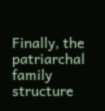Finally, the patriarchal family structure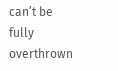can’t be fully overthrown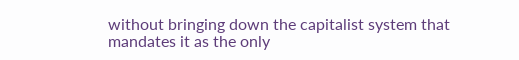without bringing down the capitalist system that mandates it as the only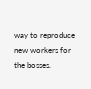way to reproduce new workers for the bosses.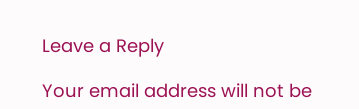Leave a Reply

Your email address will not be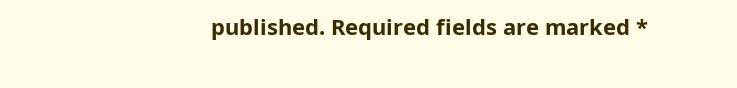published. Required fields are marked *